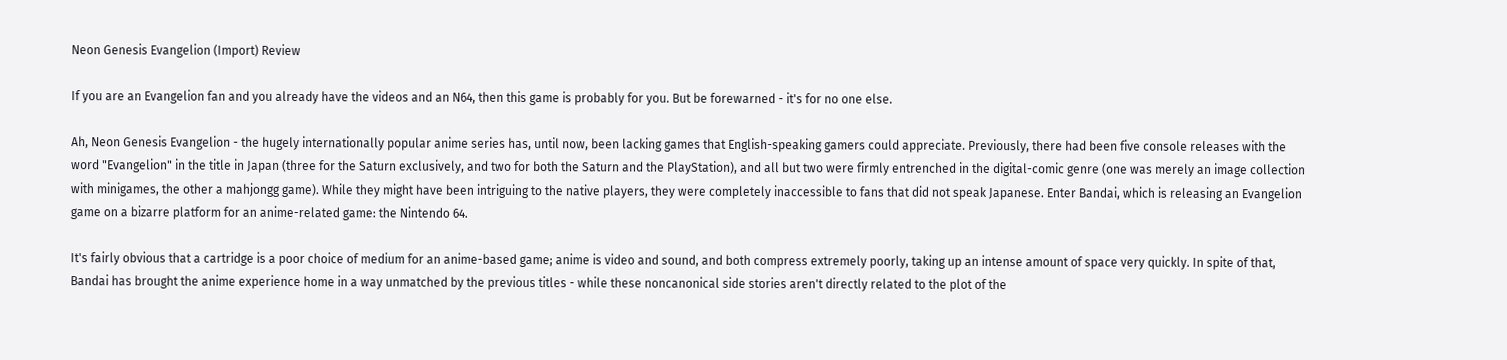Neon Genesis Evangelion (Import) Review

If you are an Evangelion fan and you already have the videos and an N64, then this game is probably for you. But be forewarned - it's for no one else.

Ah, Neon Genesis Evangelion - the hugely internationally popular anime series has, until now, been lacking games that English-speaking gamers could appreciate. Previously, there had been five console releases with the word "Evangelion" in the title in Japan (three for the Saturn exclusively, and two for both the Saturn and the PlayStation), and all but two were firmly entrenched in the digital-comic genre (one was merely an image collection with minigames, the other a mahjongg game). While they might have been intriguing to the native players, they were completely inaccessible to fans that did not speak Japanese. Enter Bandai, which is releasing an Evangelion game on a bizarre platform for an anime-related game: the Nintendo 64.

It's fairly obvious that a cartridge is a poor choice of medium for an anime-based game; anime is video and sound, and both compress extremely poorly, taking up an intense amount of space very quickly. In spite of that, Bandai has brought the anime experience home in a way unmatched by the previous titles - while these noncanonical side stories aren't directly related to the plot of the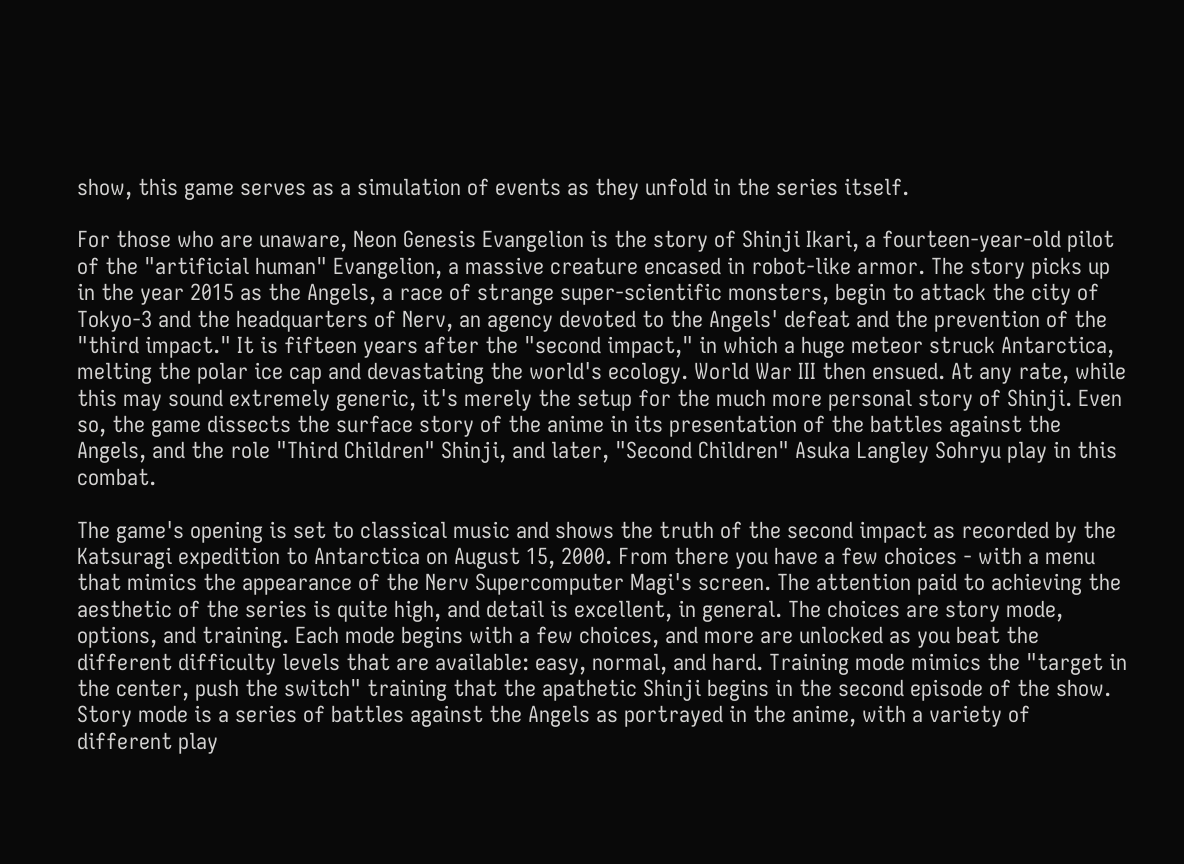show, this game serves as a simulation of events as they unfold in the series itself.

For those who are unaware, Neon Genesis Evangelion is the story of Shinji Ikari, a fourteen-year-old pilot of the "artificial human" Evangelion, a massive creature encased in robot-like armor. The story picks up in the year 2015 as the Angels, a race of strange super-scientific monsters, begin to attack the city of Tokyo-3 and the headquarters of Nerv, an agency devoted to the Angels' defeat and the prevention of the "third impact." It is fifteen years after the "second impact," in which a huge meteor struck Antarctica, melting the polar ice cap and devastating the world's ecology. World War III then ensued. At any rate, while this may sound extremely generic, it's merely the setup for the much more personal story of Shinji. Even so, the game dissects the surface story of the anime in its presentation of the battles against the Angels, and the role "Third Children" Shinji, and later, "Second Children" Asuka Langley Sohryu play in this combat.

The game's opening is set to classical music and shows the truth of the second impact as recorded by the Katsuragi expedition to Antarctica on August 15, 2000. From there you have a few choices - with a menu that mimics the appearance of the Nerv Supercomputer Magi's screen. The attention paid to achieving the aesthetic of the series is quite high, and detail is excellent, in general. The choices are story mode, options, and training. Each mode begins with a few choices, and more are unlocked as you beat the different difficulty levels that are available: easy, normal, and hard. Training mode mimics the "target in the center, push the switch" training that the apathetic Shinji begins in the second episode of the show. Story mode is a series of battles against the Angels as portrayed in the anime, with a variety of different play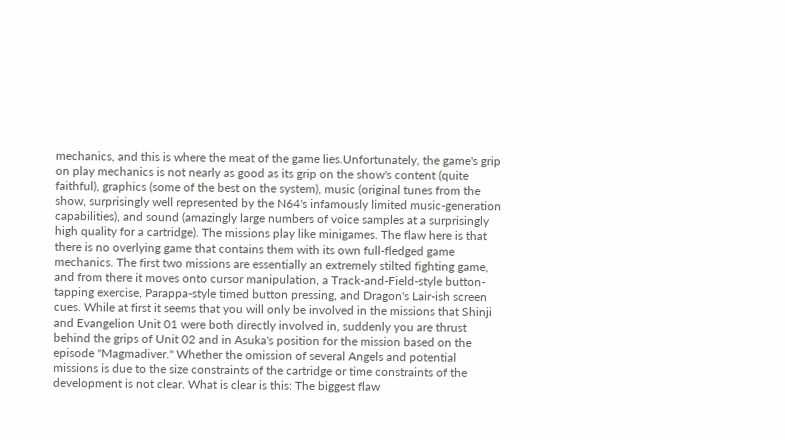mechanics, and this is where the meat of the game lies.Unfortunately, the game's grip on play mechanics is not nearly as good as its grip on the show's content (quite faithful), graphics (some of the best on the system), music (original tunes from the show, surprisingly well represented by the N64's infamously limited music-generation capabilities), and sound (amazingly large numbers of voice samples at a surprisingly high quality for a cartridge). The missions play like minigames. The flaw here is that there is no overlying game that contains them with its own full-fledged game mechanics. The first two missions are essentially an extremely stilted fighting game, and from there it moves onto cursor manipulation, a Track-and-Field-style button-tapping exercise, Parappa-style timed button pressing, and Dragon's Lair-ish screen cues. While at first it seems that you will only be involved in the missions that Shinji and Evangelion Unit 01 were both directly involved in, suddenly you are thrust behind the grips of Unit 02 and in Asuka's position for the mission based on the episode "Magmadiver." Whether the omission of several Angels and potential missions is due to the size constraints of the cartridge or time constraints of the development is not clear. What is clear is this: The biggest flaw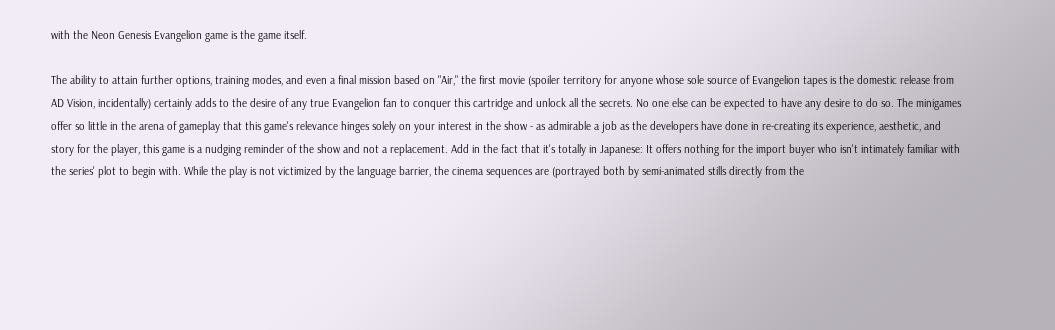with the Neon Genesis Evangelion game is the game itself.

The ability to attain further options, training modes, and even a final mission based on "Air," the first movie (spoiler territory for anyone whose sole source of Evangelion tapes is the domestic release from AD Vision, incidentally) certainly adds to the desire of any true Evangelion fan to conquer this cartridge and unlock all the secrets. No one else can be expected to have any desire to do so. The minigames offer so little in the arena of gameplay that this game's relevance hinges solely on your interest in the show - as admirable a job as the developers have done in re-creating its experience, aesthetic, and story for the player, this game is a nudging reminder of the show and not a replacement. Add in the fact that it's totally in Japanese: It offers nothing for the import buyer who isn't intimately familiar with the series' plot to begin with. While the play is not victimized by the language barrier, the cinema sequences are (portrayed both by semi-animated stills directly from the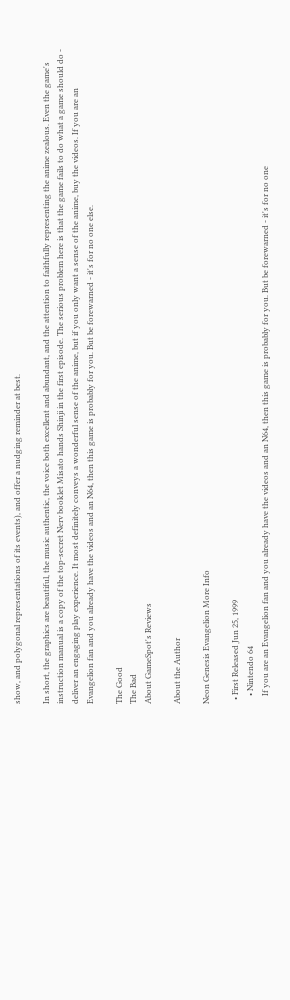show, and polygonal representations of its events), and offer a nudging reminder at best.

In short, the graphics are beautiful, the music authentic, the voice both excellent and abundant, and the attention to faithfully representing the anime zealous. Even the game's instruction manual is a copy of the top-secret Nerv booklet Misato hands Shinji in the first episode. The serious problem here is that the game fails to do what a game should do - deliver an engaging play experience. It most definitely conveys a wonderful sense of the anime, but if you only want a sense of the anime, buy the videos. If you are an Evangelion fan and you already have the videos and an N64, then this game is probably for you. But be forewarned - it's for no one else.

The Good
The Bad
About GameSpot's Reviews

About the Author

Neon Genesis Evangelion More Info

  • First Released Jun 25, 1999
    • Nintendo 64
    If you are an Evangelion fan and you already have the videos and an N64, then this game is probably for you. But be forewarned - it's for no one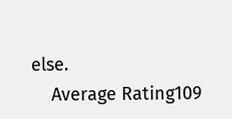else.
    Average Rating109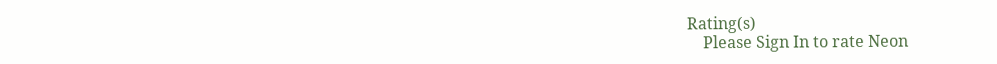Rating(s)
    Please Sign In to rate Neon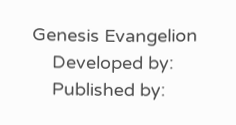Genesis Evangelion
    Developed by:
    Published by: